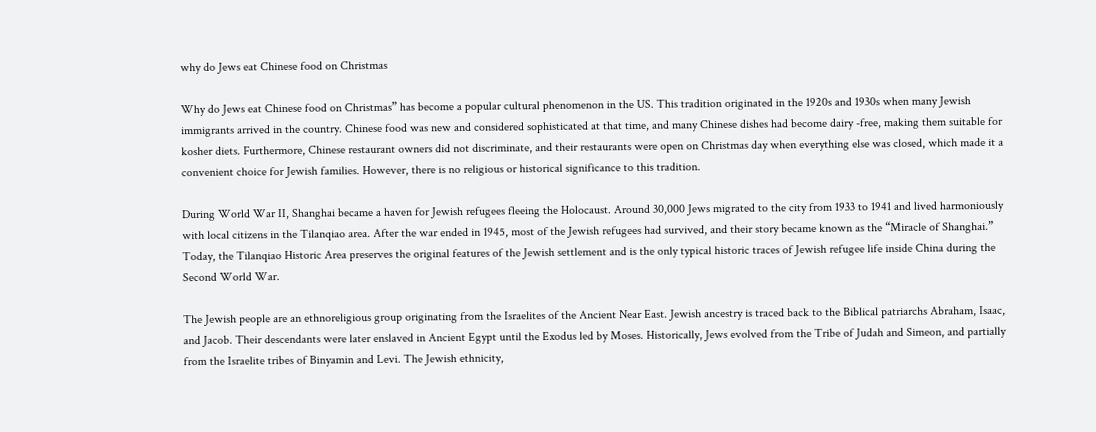why do Jews eat Chinese food on Christmas

Why do Jews eat Chinese food on Christmas” has become a popular cultural phenomenon in the US. This tradition originated in the 1920s and 1930s when many Jewish immigrants arrived in the country. Chinese food was new and considered sophisticated at that time, and many Chinese dishes had become dairy -free, making them suitable for kosher diets. Furthermore, Chinese restaurant owners did not discriminate, and their restaurants were open on Christmas day when everything else was closed, which made it a convenient choice for Jewish families. However, there is no religious or historical significance to this tradition.

During World War II, Shanghai became a haven for Jewish refugees fleeing the Holocaust. Around 30,000 Jews migrated to the city from 1933 to 1941 and lived harmoniously with local citizens in the Tilanqiao area. After the war ended in 1945, most of the Jewish refugees had survived, and their story became known as the “Miracle of Shanghai.” Today, the Tilanqiao Historic Area preserves the original features of the Jewish settlement and is the only typical historic traces of Jewish refugee life inside China during the Second World War.

The Jewish people are an ethnoreligious group originating from the Israelites of the Ancient Near East. Jewish ancestry is traced back to the Biblical patriarchs Abraham, Isaac, and Jacob. Their descendants were later enslaved in Ancient Egypt until the Exodus led by Moses. Historically, Jews evolved from the Tribe of Judah and Simeon, and partially from the Israelite tribes of Binyamin and Levi. The Jewish ethnicity,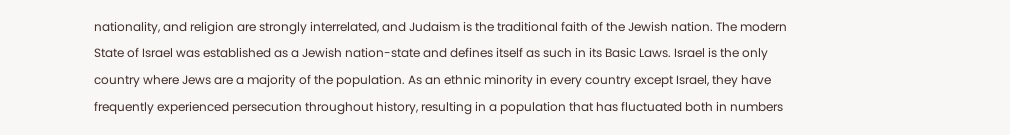nationality, and religion are strongly interrelated, and Judaism is the traditional faith of the Jewish nation. The modern State of Israel was established as a Jewish nation-state and defines itself as such in its Basic Laws. Israel is the only country where Jews are a majority of the population. As an ethnic minority in every country except Israel, they have frequently experienced persecution throughout history, resulting in a population that has fluctuated both in numbers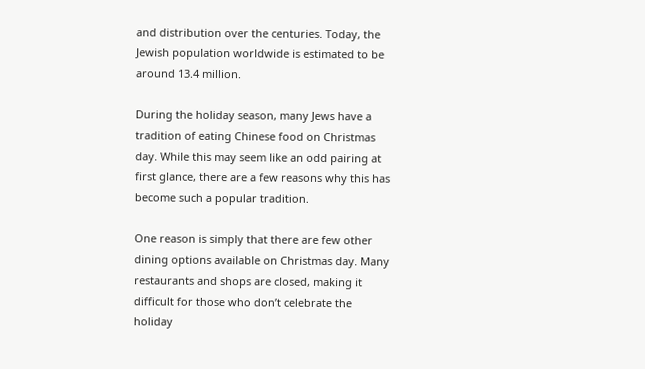and distribution over the centuries. Today, the Jewish population worldwide is estimated to be around 13.4 million.

During the holiday season, many Jews have a tradition of eating Chinese food on Christmas day. While this may seem like an odd pairing at first glance, there are a few reasons why this has become such a popular tradition.

One reason is simply that there are few other dining options available on Christmas day. Many restaurants and shops are closed, making it difficult for those who don’t celebrate the holiday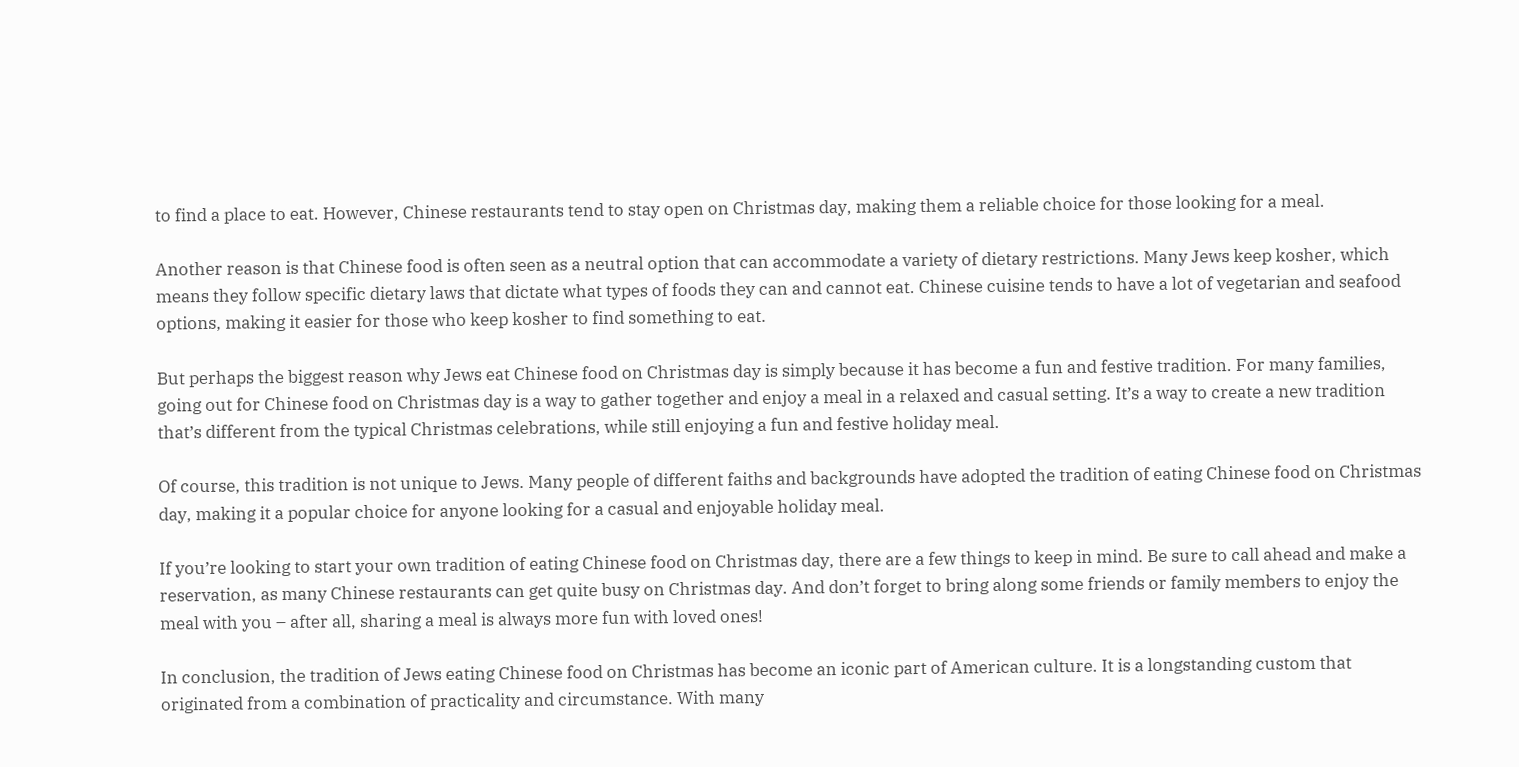to find a place to eat. However, Chinese restaurants tend to stay open on Christmas day, making them a reliable choice for those looking for a meal.

Another reason is that Chinese food is often seen as a neutral option that can accommodate a variety of dietary restrictions. Many Jews keep kosher, which means they follow specific dietary laws that dictate what types of foods they can and cannot eat. Chinese cuisine tends to have a lot of vegetarian and seafood options, making it easier for those who keep kosher to find something to eat.

But perhaps the biggest reason why Jews eat Chinese food on Christmas day is simply because it has become a fun and festive tradition. For many families, going out for Chinese food on Christmas day is a way to gather together and enjoy a meal in a relaxed and casual setting. It’s a way to create a new tradition that’s different from the typical Christmas celebrations, while still enjoying a fun and festive holiday meal.

Of course, this tradition is not unique to Jews. Many people of different faiths and backgrounds have adopted the tradition of eating Chinese food on Christmas day, making it a popular choice for anyone looking for a casual and enjoyable holiday meal.

If you’re looking to start your own tradition of eating Chinese food on Christmas day, there are a few things to keep in mind. Be sure to call ahead and make a reservation, as many Chinese restaurants can get quite busy on Christmas day. And don’t forget to bring along some friends or family members to enjoy the meal with you – after all, sharing a meal is always more fun with loved ones!

In conclusion, the tradition of Jews eating Chinese food on Christmas has become an iconic part of American culture. It is a longstanding custom that originated from a combination of practicality and circumstance. With many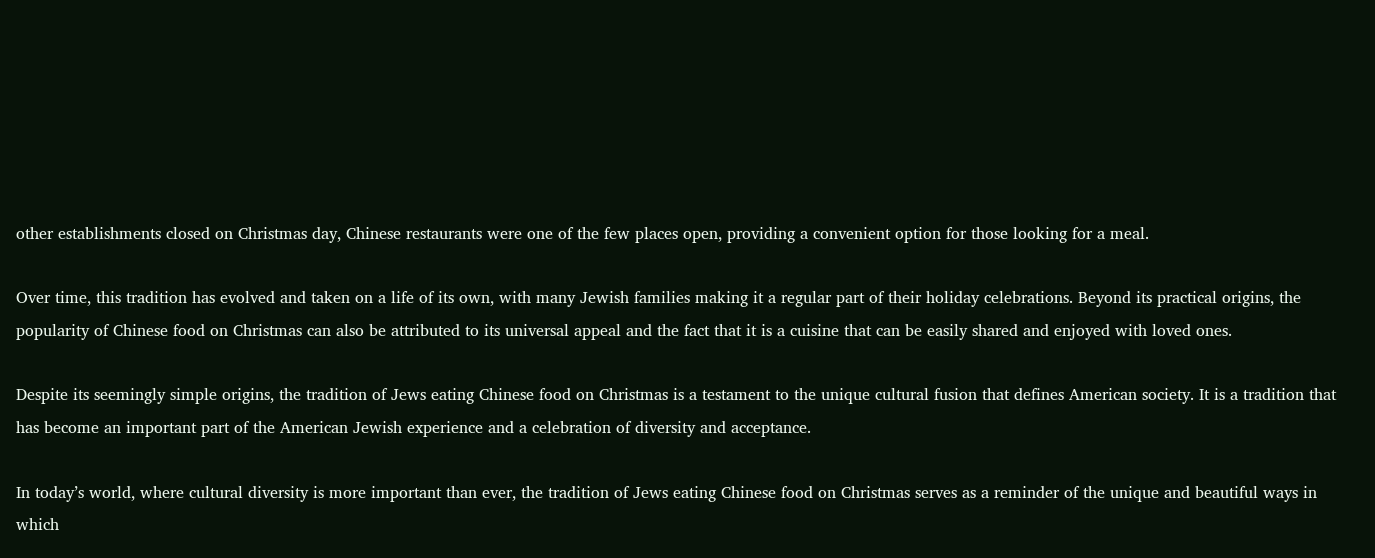other establishments closed on Christmas day, Chinese restaurants were one of the few places open, providing a convenient option for those looking for a meal.

Over time, this tradition has evolved and taken on a life of its own, with many Jewish families making it a regular part of their holiday celebrations. Beyond its practical origins, the popularity of Chinese food on Christmas can also be attributed to its universal appeal and the fact that it is a cuisine that can be easily shared and enjoyed with loved ones.

Despite its seemingly simple origins, the tradition of Jews eating Chinese food on Christmas is a testament to the unique cultural fusion that defines American society. It is a tradition that has become an important part of the American Jewish experience and a celebration of diversity and acceptance.

In today’s world, where cultural diversity is more important than ever, the tradition of Jews eating Chinese food on Christmas serves as a reminder of the unique and beautiful ways in which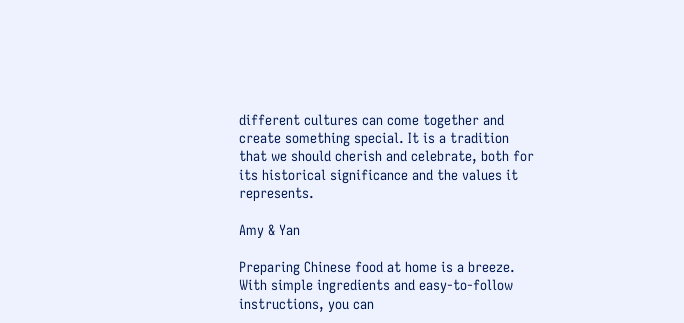different cultures can come together and create something special. It is a tradition that we should cherish and celebrate, both for its historical significance and the values it represents.

Amy & Yan

Preparing Chinese food at home is a breeze. With simple ingredients and easy-to-follow instructions, you can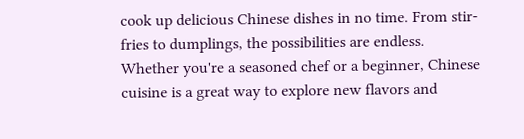cook up delicious Chinese dishes in no time. From stir-fries to dumplings, the possibilities are endless. Whether you're a seasoned chef or a beginner, Chinese cuisine is a great way to explore new flavors and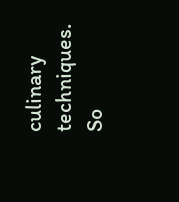culinary techniques. So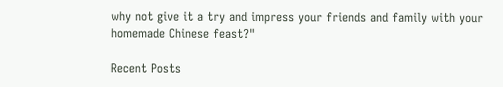why not give it a try and impress your friends and family with your homemade Chinese feast?"

Recent Posts